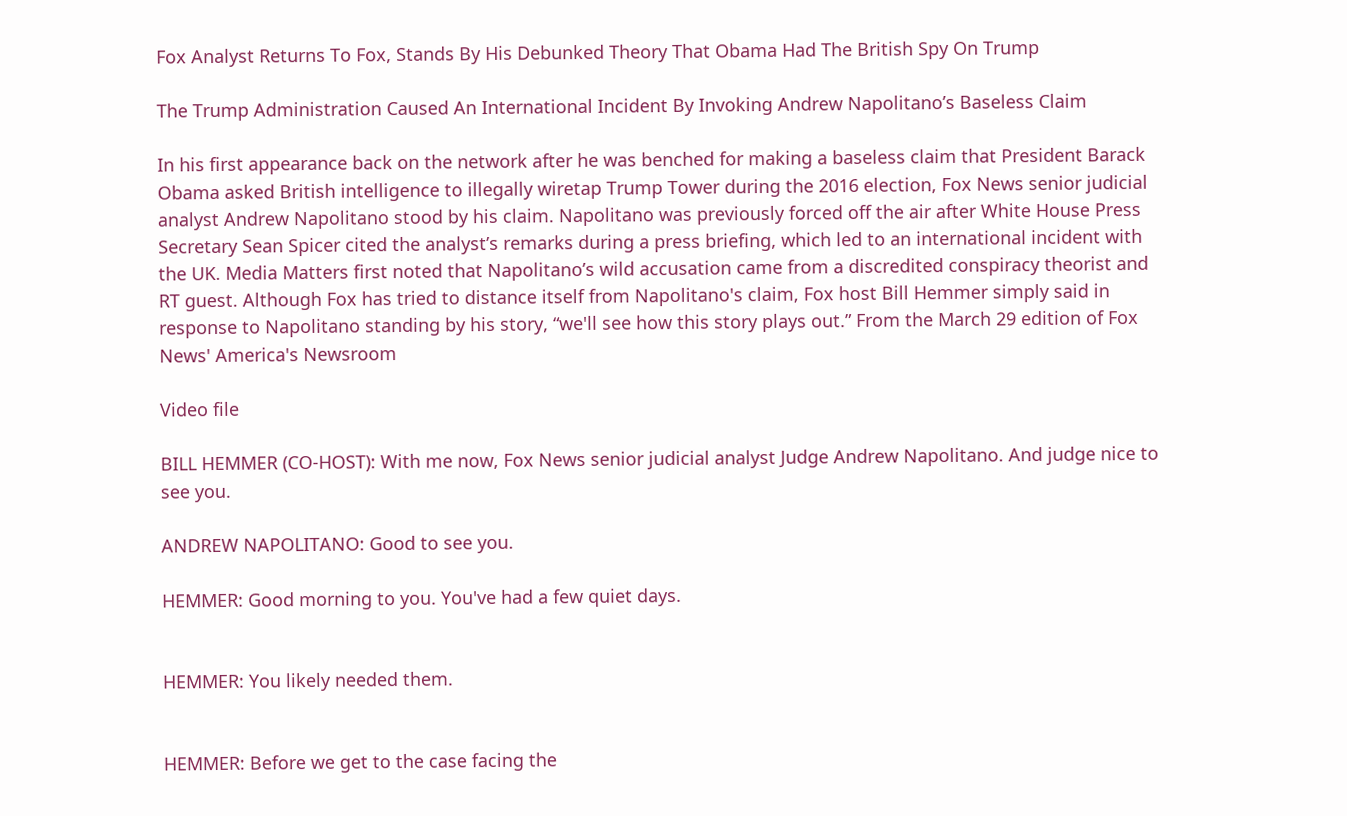Fox Analyst Returns To Fox, Stands By His Debunked Theory That Obama Had The British Spy On Trump

The Trump Administration Caused An International Incident By Invoking Andrew Napolitano’s Baseless Claim

In his first appearance back on the network after he was benched for making a baseless claim that President Barack Obama asked British intelligence to illegally wiretap Trump Tower during the 2016 election, Fox News senior judicial analyst Andrew Napolitano stood by his claim. Napolitano was previously forced off the air after White House Press Secretary Sean Spicer cited the analyst’s remarks during a press briefing, which led to an international incident with the UK. Media Matters first noted that Napolitano’s wild accusation came from a discredited conspiracy theorist and RT guest. Although Fox has tried to distance itself from Napolitano's claim, Fox host Bill Hemmer simply said in response to Napolitano standing by his story, “we'll see how this story plays out.” From the March 29 edition of Fox News' America's Newsroom

Video file

BILL HEMMER (CO-HOST): With me now, Fox News senior judicial analyst Judge Andrew Napolitano. And judge nice to see you.

ANDREW NAPOLITANO: Good to see you.

HEMMER: Good morning to you. You've had a few quiet days.


HEMMER: You likely needed them.


HEMMER: Before we get to the case facing the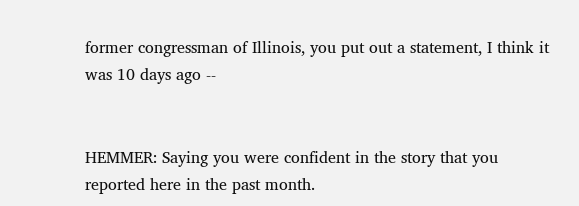former congressman of Illinois, you put out a statement, I think it was 10 days ago --


HEMMER: Saying you were confident in the story that you reported here in the past month.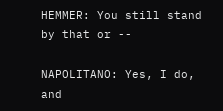HEMMER: You still stand by that or --

NAPOLITANO: Yes, I do, and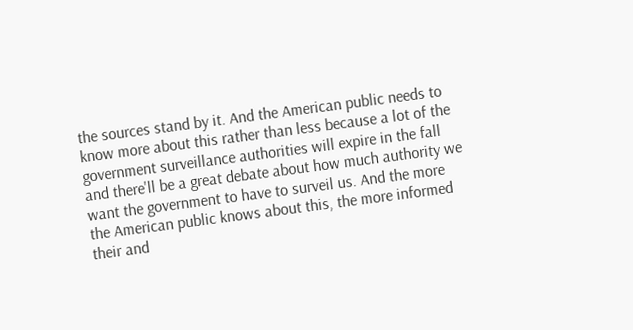the sources stand by it. And the American public needs to know more about this rather than less because a lot of the government surveillance authorities will expire in the fall and there'll be a great debate about how much authority we want the government to have to surveil us. And the more the American public knows about this, the more informed their and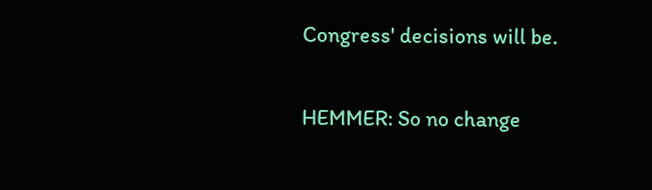Congress' decisions will be.

HEMMER: So no change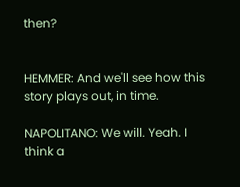then?


HEMMER: And we'll see how this story plays out, in time.

NAPOLITANO: We will. Yeah. I think a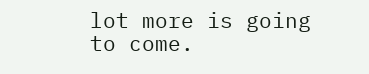lot more is going to come.